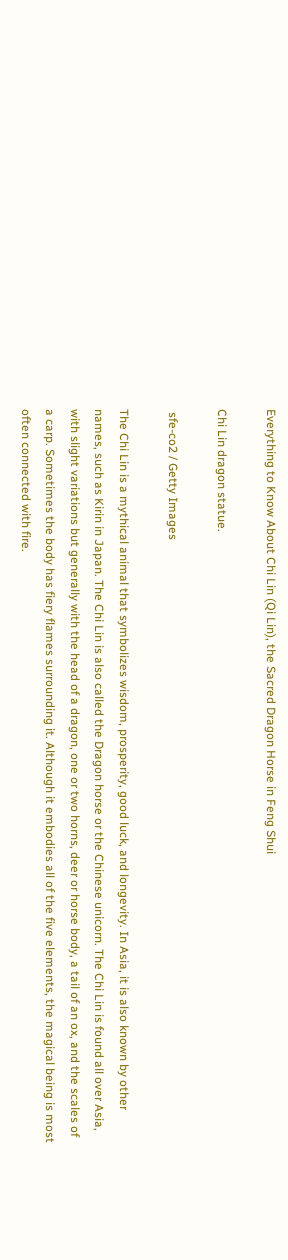Everything to Know About Chi Lin (Qi Lin), the Sacred Dragon Horse in Feng Shui

Chi Lin dragon statue.

 sfe-co2 / Getty Images

The Chi Lin is a mythical animal that symbolizes wisdom, prosperity, good luck, and longevity. In Asia, it is also known by other names, such as Kirin in Japan. The Chi Lin is also called the Dragon horse or the Chinese unicorn. The Chi Lin is found all over Asia, with slight variations but generally with the head of a dragon, one or two horns, deer or horse body, a tail of an ox, and the scales of a carp. Sometimes the body has fiery flames surrounding it. Although it embodies all of the five elements, the magical being is most often connected with fire.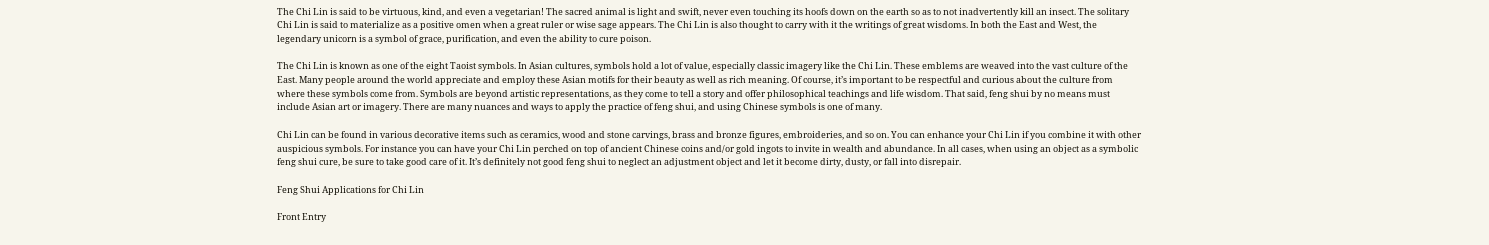The Chi Lin is said to be virtuous, kind, and even a vegetarian! The sacred animal is light and swift, never even touching its hoofs down on the earth so as to not inadvertently kill an insect. The solitary Chi Lin is said to materialize as a positive omen when a great ruler or wise sage appears. The Chi Lin is also thought to carry with it the writings of great wisdoms. In both the East and West, the legendary unicorn is a symbol of grace, purification, and even the ability to cure poison.

The Chi Lin is known as one of the eight Taoist symbols. In Asian cultures, symbols hold a lot of value, especially classic imagery like the Chi Lin. These emblems are weaved into the vast culture of the East. Many people around the world appreciate and employ these Asian motifs for their beauty as well as rich meaning. Of course, it’s important to be respectful and curious about the culture from where these symbols come from. Symbols are beyond artistic representations, as they come to tell a story and offer philosophical teachings and life wisdom. That said, feng shui by no means must include Asian art or imagery. There are many nuances and ways to apply the practice of feng shui, and using Chinese symbols is one of many.

Chi Lin can be found in various decorative items such as ceramics, wood and stone carvings, brass and bronze figures, embroideries, and so on. You can enhance your Chi Lin if you combine it with other auspicious symbols. For instance you can have your Chi Lin perched on top of ancient Chinese coins and/or gold ingots to invite in wealth and abundance. In all cases, when using an object as a symbolic feng shui cure, be sure to take good care of it. It’s definitely not good feng shui to neglect an adjustment object and let it become dirty, dusty, or fall into disrepair.

Feng Shui Applications for Chi Lin

Front Entry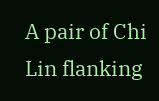A pair of Chi Lin flanking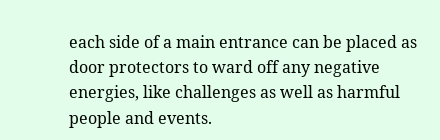each side of a main entrance can be placed as door protectors to ward off any negative energies, like challenges as well as harmful people and events.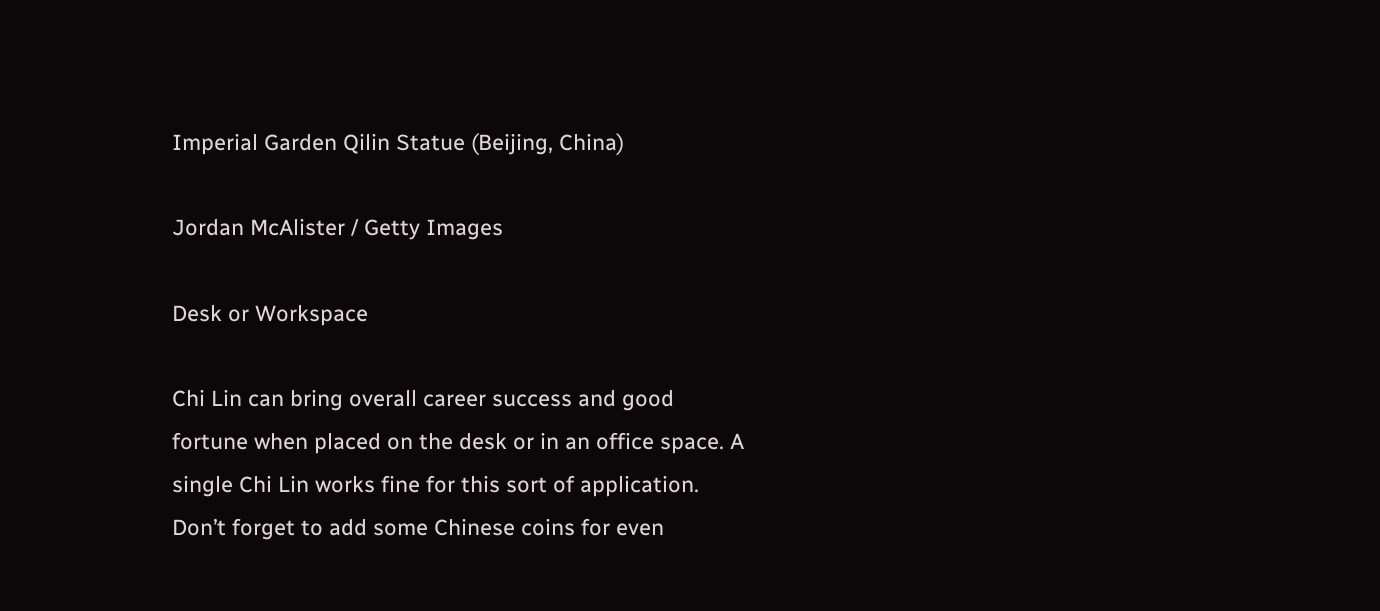Imperial Garden Qilin Statue (Beijing, China)

Jordan McAlister / Getty Images

Desk or Workspace

Chi Lin can bring overall career success and good fortune when placed on the desk or in an office space. A single Chi Lin works fine for this sort of application. Don’t forget to add some Chinese coins for even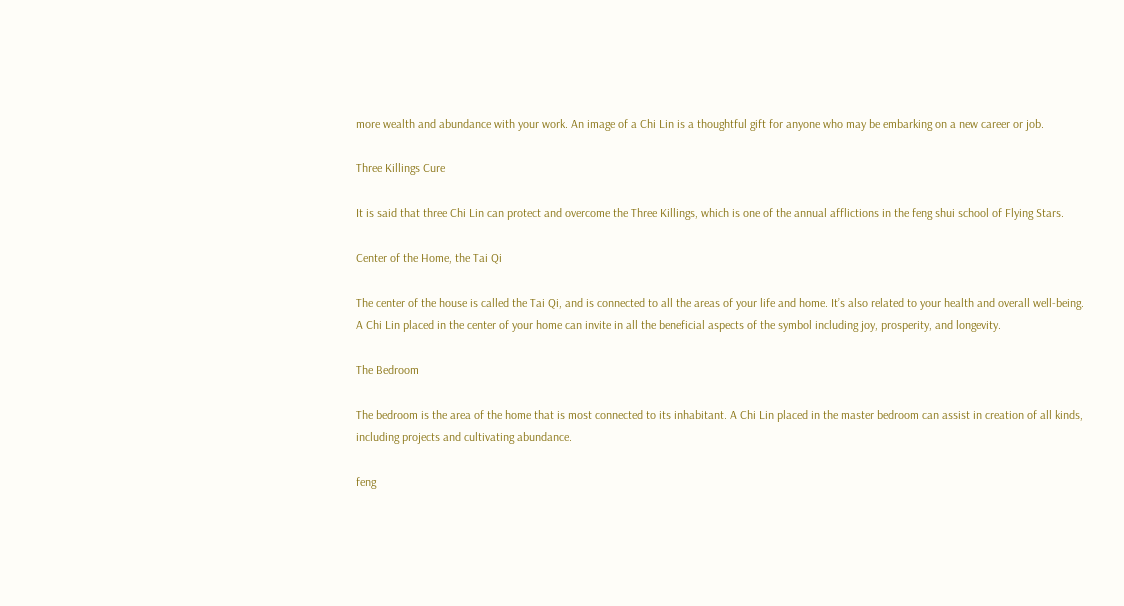more wealth and abundance with your work. An image of a Chi Lin is a thoughtful gift for anyone who may be embarking on a new career or job.

Three Killings Cure

It is said that three Chi Lin can protect and overcome the Three Killings, which is one of the annual afflictions in the feng shui school of Flying Stars.

Center of the Home, the Tai Qi

The center of the house is called the Tai Qi, and is connected to all the areas of your life and home. It’s also related to your health and overall well-being. A Chi Lin placed in the center of your home can invite in all the beneficial aspects of the symbol including joy, prosperity, and longevity.

The Bedroom

The bedroom is the area of the home that is most connected to its inhabitant. A Chi Lin placed in the master bedroom can assist in creation of all kinds, including projects and cultivating abundance.

feng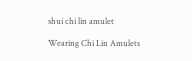shui chi lin amulet

Wearing Chi Lin Amulets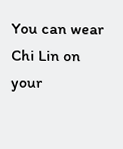You can wear Chi Lin on your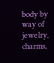body by way of jewelry, charms,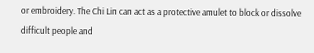or embroidery. The Chi Lin can act as a protective amulet to block or dissolve difficult people and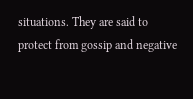situations. They are said to protect from gossip and negative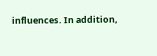influences. In addition,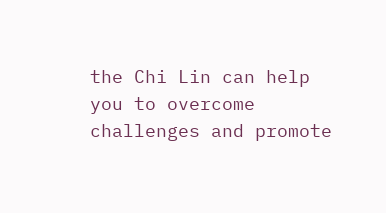the Chi Lin can help you to overcome challenges and promote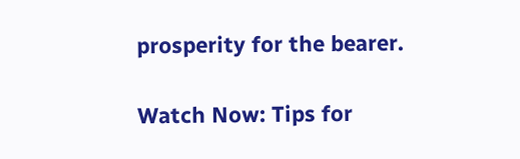prosperity for the bearer.

Watch Now: Tips for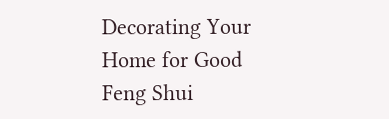Decorating Your Home for Good Feng Shui